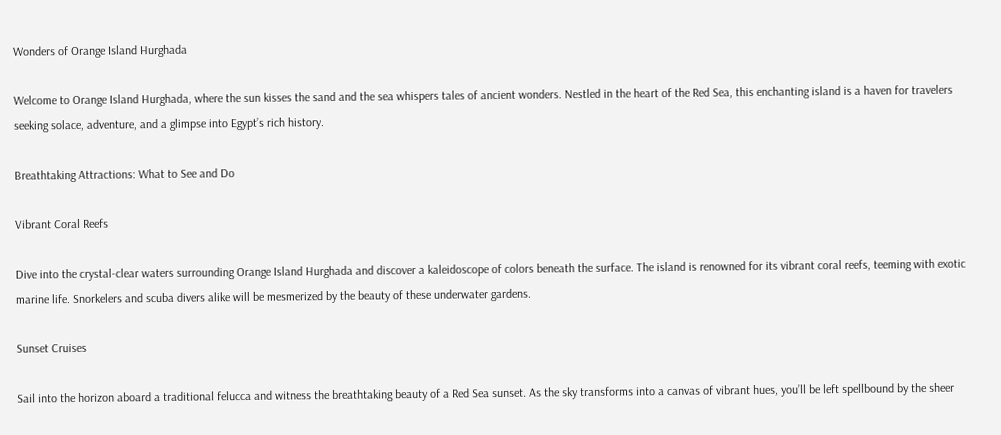Wonders of Orange Island Hurghada

Welcome to Orange Island Hurghada, where the sun kisses the sand and the sea whispers tales of ancient wonders. Nestled in the heart of the Red Sea, this enchanting island is a haven for travelers seeking solace, adventure, and a glimpse into Egypt’s rich history.

Breathtaking Attractions: What to See and Do

Vibrant Coral Reefs

Dive into the crystal-clear waters surrounding Orange Island Hurghada and discover a kaleidoscope of colors beneath the surface. The island is renowned for its vibrant coral reefs, teeming with exotic marine life. Snorkelers and scuba divers alike will be mesmerized by the beauty of these underwater gardens.

Sunset Cruises

Sail into the horizon aboard a traditional felucca and witness the breathtaking beauty of a Red Sea sunset. As the sky transforms into a canvas of vibrant hues, you’ll be left spellbound by the sheer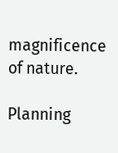magnificence of nature.

Planning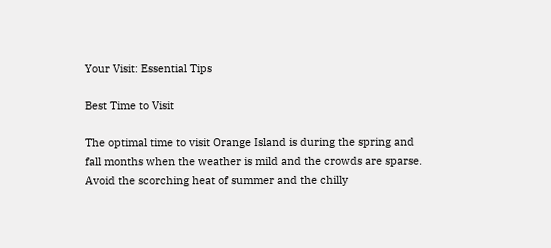Your Visit: Essential Tips

Best Time to Visit

The optimal time to visit Orange Island is during the spring and fall months when the weather is mild and the crowds are sparse. Avoid the scorching heat of summer and the chilly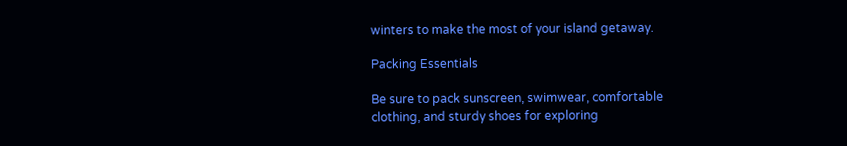winters to make the most of your island getaway.

Packing Essentials

Be sure to pack sunscreen, swimwear, comfortable clothing, and sturdy shoes for exploring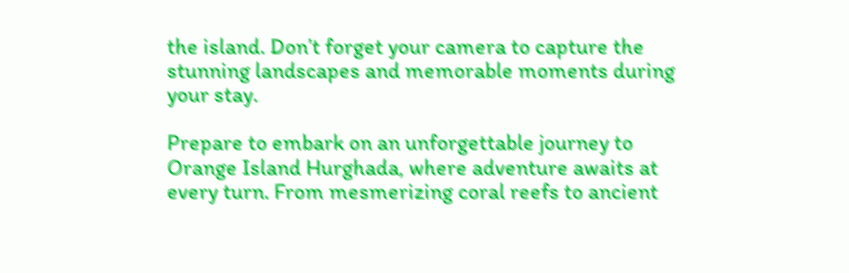the island. Don’t forget your camera to capture the stunning landscapes and memorable moments during your stay.

Prepare to embark on an unforgettable journey to Orange Island Hurghada, where adventure awaits at every turn. From mesmerizing coral reefs to ancient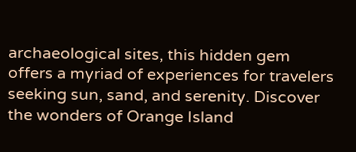archaeological sites, this hidden gem offers a myriad of experiences for travelers seeking sun, sand, and serenity. Discover the wonders of Orange Island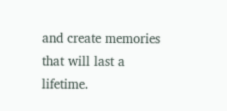and create memories that will last a lifetime.